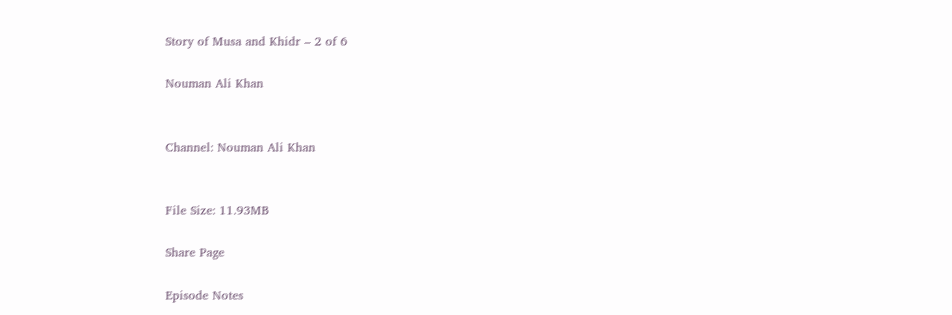Story of Musa and Khidr – 2 of 6

Nouman Ali Khan


Channel: Nouman Ali Khan


File Size: 11.93MB

Share Page

Episode Notes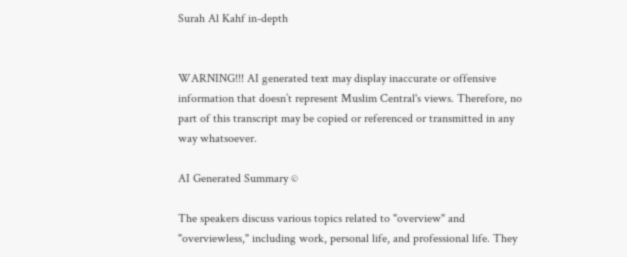Surah Al Kahf in-depth


WARNING!!! AI generated text may display inaccurate or offensive information that doesn’t represent Muslim Central's views. Therefore, no part of this transcript may be copied or referenced or transmitted in any way whatsoever.

AI Generated Summary ©

The speakers discuss various topics related to "overview" and "overviewless," including work, personal life, and professional life. They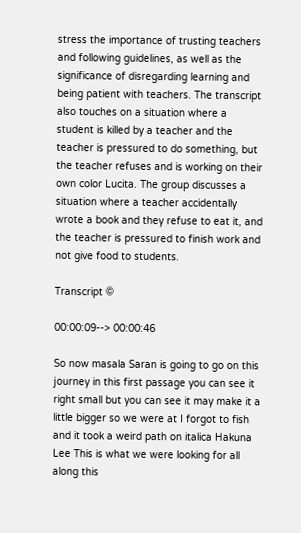stress the importance of trusting teachers and following guidelines, as well as the significance of disregarding learning and being patient with teachers. The transcript also touches on a situation where a student is killed by a teacher and the teacher is pressured to do something, but the teacher refuses and is working on their own color Lucita. The group discusses a situation where a teacher accidentally wrote a book and they refuse to eat it, and the teacher is pressured to finish work and not give food to students.

Transcript ©

00:00:09--> 00:00:46

So now masala Saran is going to go on this journey in this first passage you can see it right small but you can see it may make it a little bigger so we were at I forgot to fish and it took a weird path on italica Hakuna Lee This is what we were looking for all along this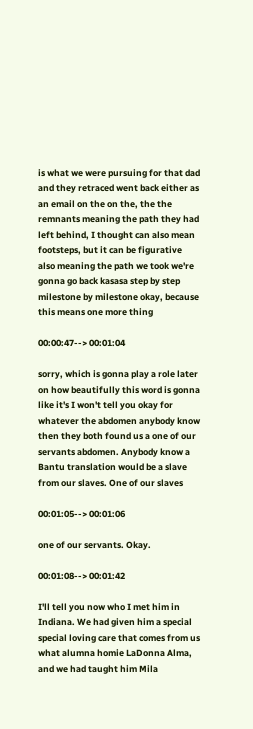is what we were pursuing for that dad and they retraced went back either as an email on the on the, the the remnants meaning the path they had left behind, I thought can also mean footsteps, but it can be figurative also meaning the path we took we're gonna go back kasasa step by step milestone by milestone okay, because this means one more thing

00:00:47--> 00:01:04

sorry, which is gonna play a role later on how beautifully this word is gonna like it's I won't tell you okay for whatever the abdomen anybody know then they both found us a one of our servants abdomen. Anybody know a Bantu translation would be a slave from our slaves. One of our slaves

00:01:05--> 00:01:06

one of our servants. Okay.

00:01:08--> 00:01:42

I'll tell you now who I met him in Indiana. We had given him a special special loving care that comes from us what alumna homie LaDonna Alma, and we had taught him Mila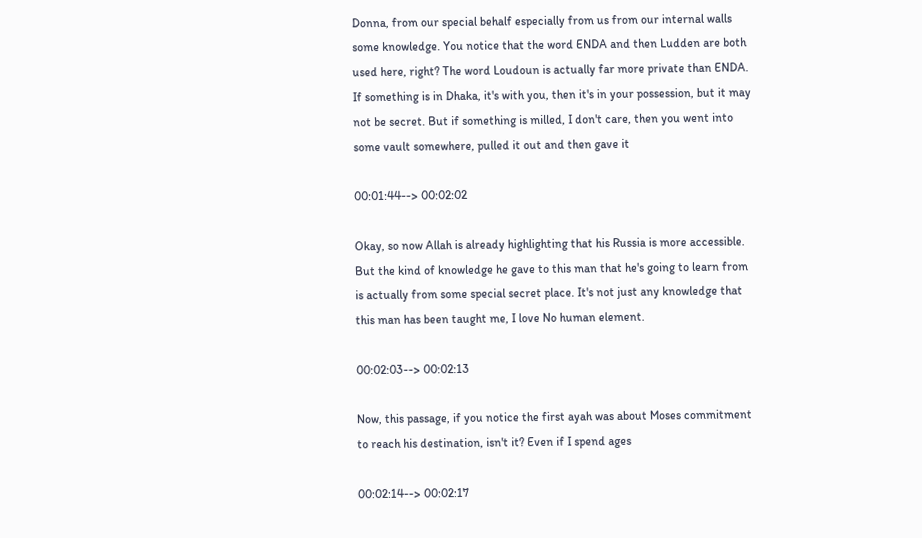Donna, from our special behalf especially from us from our internal walls some knowledge. You notice that the word ENDA and then Ludden are both used here, right? The word Loudoun is actually far more private than ENDA. If something is in Dhaka, it's with you, then it's in your possession, but it may not be secret. But if something is milled, I don't care, then you went into some vault somewhere, pulled it out and then gave it

00:01:44--> 00:02:02

Okay, so now Allah is already highlighting that his Russia is more accessible. But the kind of knowledge he gave to this man that he's going to learn from is actually from some special secret place. It's not just any knowledge that this man has been taught me, I love No human element.

00:02:03--> 00:02:13

Now, this passage, if you notice the first ayah was about Moses commitment to reach his destination, isn't it? Even if I spend ages

00:02:14--> 00:02:17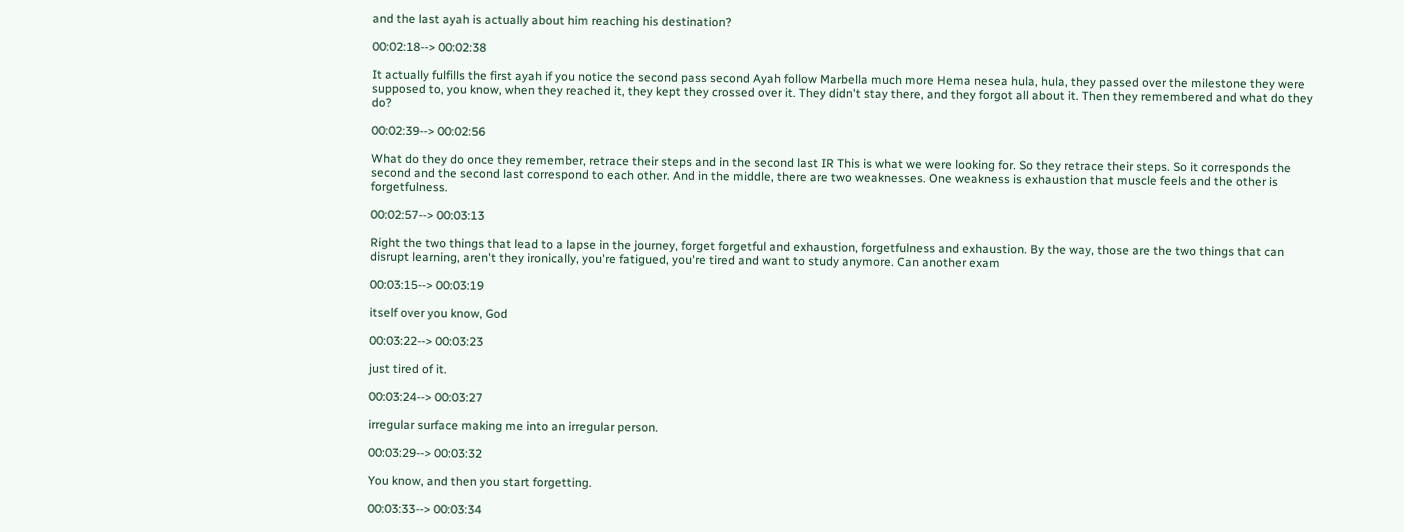and the last ayah is actually about him reaching his destination?

00:02:18--> 00:02:38

It actually fulfills the first ayah if you notice the second pass second Ayah follow Marbella much more Hema nesea hula, hula, they passed over the milestone they were supposed to, you know, when they reached it, they kept they crossed over it. They didn't stay there, and they forgot all about it. Then they remembered and what do they do?

00:02:39--> 00:02:56

What do they do once they remember, retrace their steps and in the second last IR This is what we were looking for. So they retrace their steps. So it corresponds the second and the second last correspond to each other. And in the middle, there are two weaknesses. One weakness is exhaustion that muscle feels and the other is forgetfulness.

00:02:57--> 00:03:13

Right the two things that lead to a lapse in the journey, forget forgetful and exhaustion, forgetfulness and exhaustion. By the way, those are the two things that can disrupt learning, aren't they ironically, you're fatigued, you're tired and want to study anymore. Can another exam

00:03:15--> 00:03:19

itself over you know, God

00:03:22--> 00:03:23

just tired of it.

00:03:24--> 00:03:27

irregular surface making me into an irregular person.

00:03:29--> 00:03:32

You know, and then you start forgetting.

00:03:33--> 00:03:34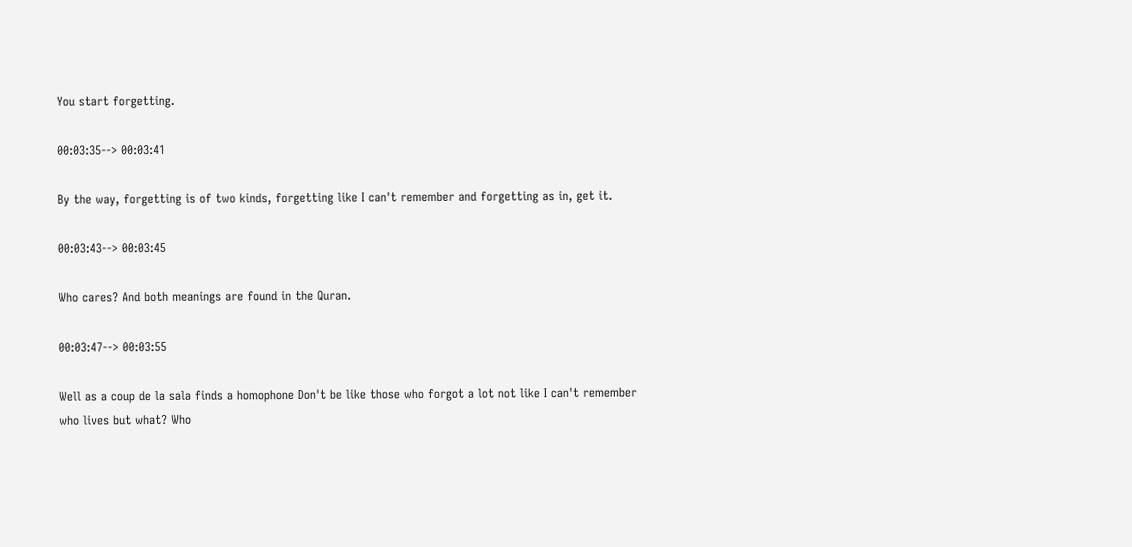You start forgetting.

00:03:35--> 00:03:41

By the way, forgetting is of two kinds, forgetting like I can't remember and forgetting as in, get it.

00:03:43--> 00:03:45

Who cares? And both meanings are found in the Quran.

00:03:47--> 00:03:55

Well as a coup de la sala finds a homophone Don't be like those who forgot a lot not like I can't remember who lives but what? Who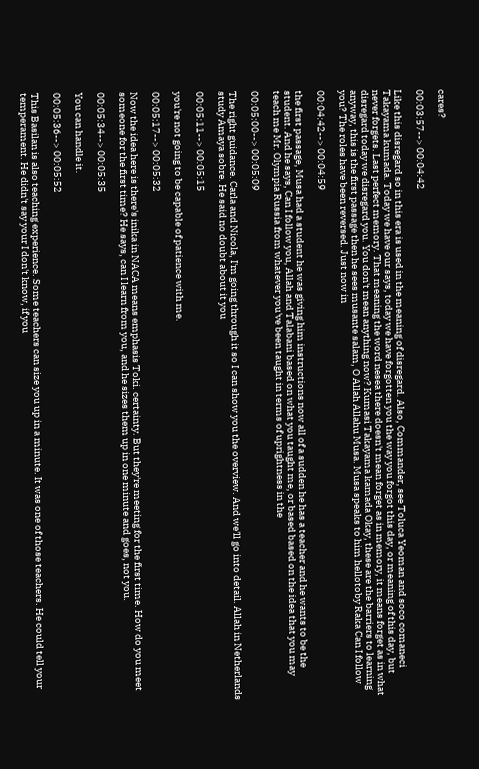cares?

00:03:57--> 00:04:42

Like this disregard so in this era is used in the meaning of disregard. Also, Commander, see Toluca Yeoman and soco comaneci Takayama kumada. Today we have our says, today we have forgotten you the way you forgot this day, or meaning of this day, but never forgets. Last perfect memory. That meaning the word nesea there doesn't mean forget as in memory, it means forget as in what disregard today we disregard you. You don't mean anything now? Kumasi Takayama kamada Okay, these are the barriers to learning anyway, this is the first passage then he sees musante salam, O Allah Allahu Musa. Musa speaks to him hellotoby Raka Can I follow you? The roles have been reversed. Just now in

00:04:42--> 00:04:59

the first passage, Musa had a student he was giving him instructions now all of a sudden he has a teacher and he wants to be the student. And he says, Can I follow you, Allah and Talabani based on what you taught me, or based based on the idea that you may teach me Mr. Olympia Russia from whatever you've been taught in terms of uprightness in the

00:05:00--> 00:05:09

The right guidance. Carla and Nicola, I'm going through it so I can show you the overview. And we'll go into detail. Allah in Netherlands study Amaya sobre. He said no doubt about it you

00:05:11--> 00:05:15

you're not going to be capable of patience with me.

00:05:17--> 00:05:32

Now the idea here is there's inika in NACA means emphasis Toki. certainty. But they're meeting for the first time. How do you meet someone for the first time? He says, can I learn from you, and he sizes them up in one minute and goes, not you.

00:05:34--> 00:05:35

You can handle it.

00:05:36--> 00:05:52

This Basilan is also teaching experience. Some teachers can size you up in a minute. It was one of those teachers. He could tell your temperament. He didn't say your I don't know, if you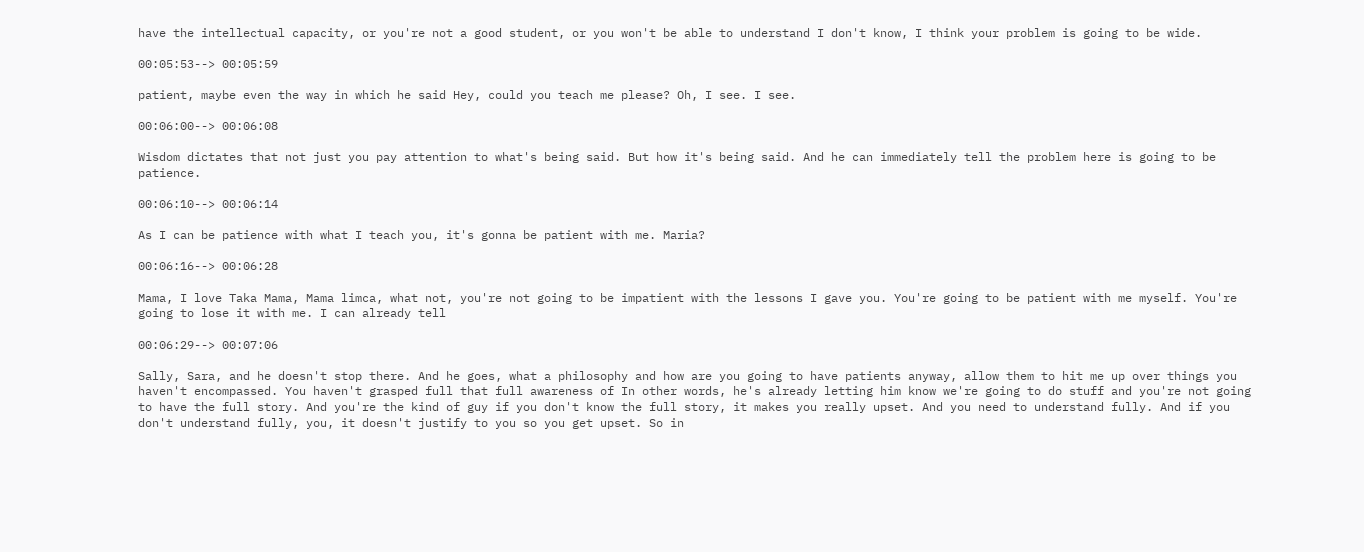have the intellectual capacity, or you're not a good student, or you won't be able to understand I don't know, I think your problem is going to be wide.

00:05:53--> 00:05:59

patient, maybe even the way in which he said Hey, could you teach me please? Oh, I see. I see.

00:06:00--> 00:06:08

Wisdom dictates that not just you pay attention to what's being said. But how it's being said. And he can immediately tell the problem here is going to be patience.

00:06:10--> 00:06:14

As I can be patience with what I teach you, it's gonna be patient with me. Maria?

00:06:16--> 00:06:28

Mama, I love Taka Mama, Mama limca, what not, you're not going to be impatient with the lessons I gave you. You're going to be patient with me myself. You're going to lose it with me. I can already tell

00:06:29--> 00:07:06

Sally, Sara, and he doesn't stop there. And he goes, what a philosophy and how are you going to have patients anyway, allow them to hit me up over things you haven't encompassed. You haven't grasped full that full awareness of In other words, he's already letting him know we're going to do stuff and you're not going to have the full story. And you're the kind of guy if you don't know the full story, it makes you really upset. And you need to understand fully. And if you don't understand fully, you, it doesn't justify to you so you get upset. So in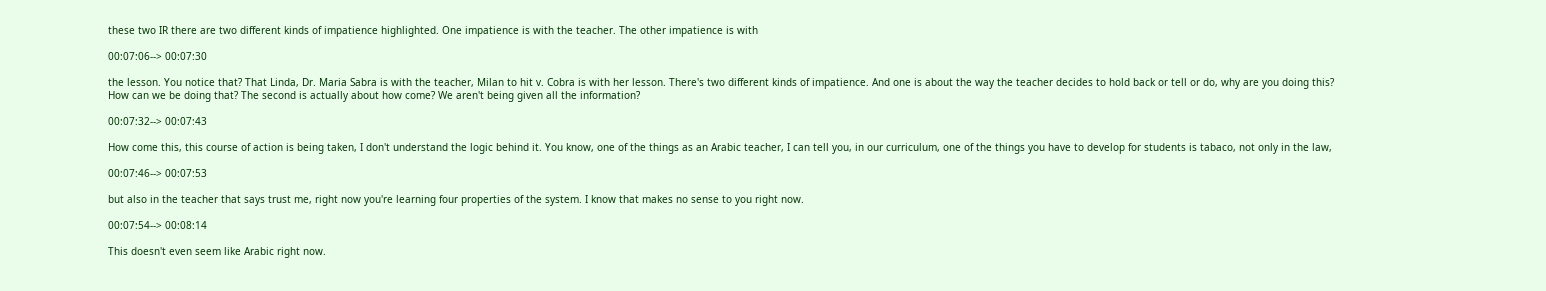these two IR there are two different kinds of impatience highlighted. One impatience is with the teacher. The other impatience is with

00:07:06--> 00:07:30

the lesson. You notice that? That Linda, Dr. Maria Sabra is with the teacher, Milan to hit v. Cobra is with her lesson. There's two different kinds of impatience. And one is about the way the teacher decides to hold back or tell or do, why are you doing this? How can we be doing that? The second is actually about how come? We aren't being given all the information?

00:07:32--> 00:07:43

How come this, this course of action is being taken, I don't understand the logic behind it. You know, one of the things as an Arabic teacher, I can tell you, in our curriculum, one of the things you have to develop for students is tabaco, not only in the law,

00:07:46--> 00:07:53

but also in the teacher that says trust me, right now you're learning four properties of the system. I know that makes no sense to you right now.

00:07:54--> 00:08:14

This doesn't even seem like Arabic right now.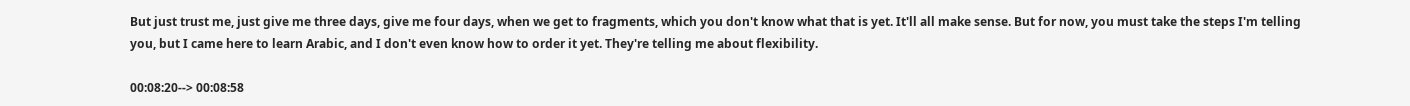But just trust me, just give me three days, give me four days, when we get to fragments, which you don't know what that is yet. It'll all make sense. But for now, you must take the steps I'm telling you, but I came here to learn Arabic, and I don't even know how to order it yet. They're telling me about flexibility.

00:08:20--> 00:08:58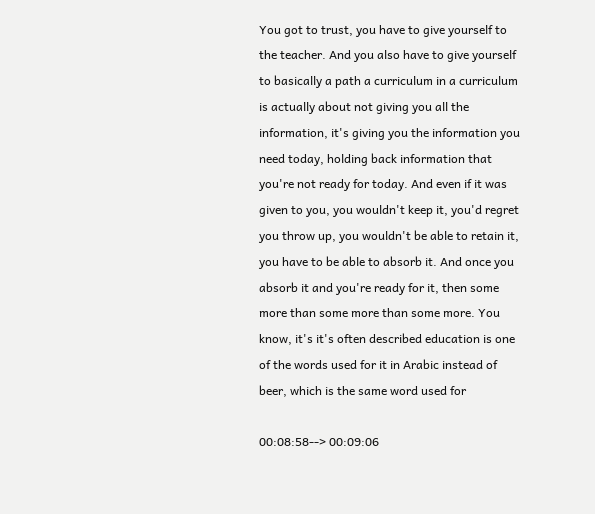You got to trust, you have to give yourself to the teacher. And you also have to give yourself to basically a path a curriculum in a curriculum is actually about not giving you all the information, it's giving you the information you need today, holding back information that you're not ready for today. And even if it was given to you, you wouldn't keep it, you'd regret you throw up, you wouldn't be able to retain it, you have to be able to absorb it. And once you absorb it and you're ready for it, then some more than some more than some more. You know, it's it's often described education is one of the words used for it in Arabic instead of beer, which is the same word used for

00:08:58--> 00:09:06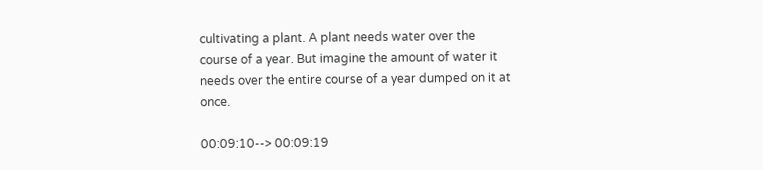cultivating a plant. A plant needs water over the course of a year. But imagine the amount of water it needs over the entire course of a year dumped on it at once.

00:09:10--> 00:09:19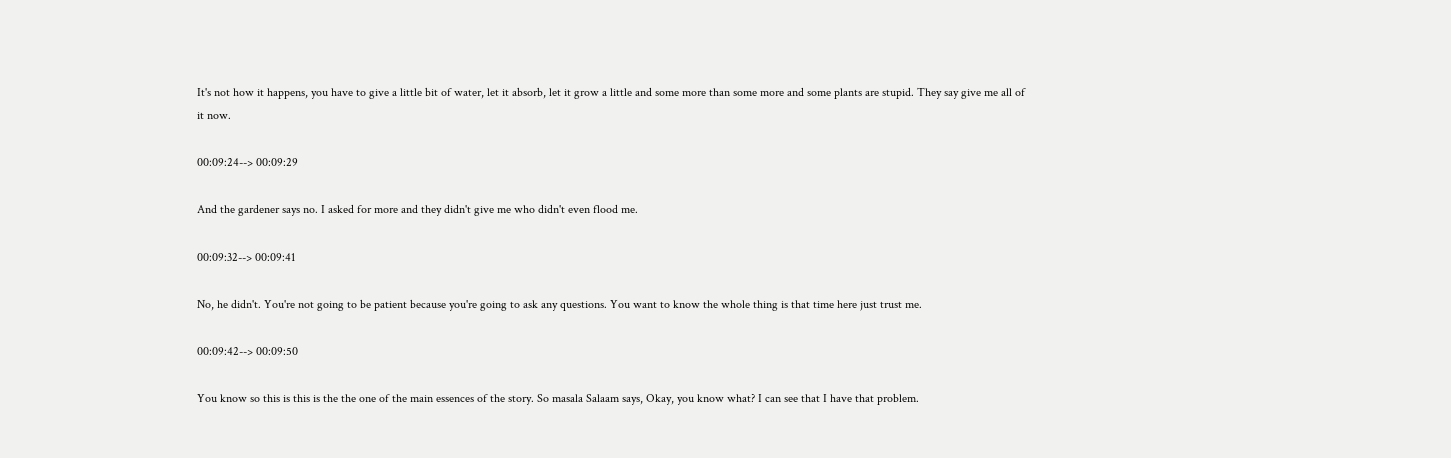It's not how it happens, you have to give a little bit of water, let it absorb, let it grow a little and some more than some more and some plants are stupid. They say give me all of it now.

00:09:24--> 00:09:29

And the gardener says no. I asked for more and they didn't give me who didn't even flood me.

00:09:32--> 00:09:41

No, he didn't. You're not going to be patient because you're going to ask any questions. You want to know the whole thing is that time here just trust me.

00:09:42--> 00:09:50

You know so this is this is the the one of the main essences of the story. So masala Salaam says, Okay, you know what? I can see that I have that problem.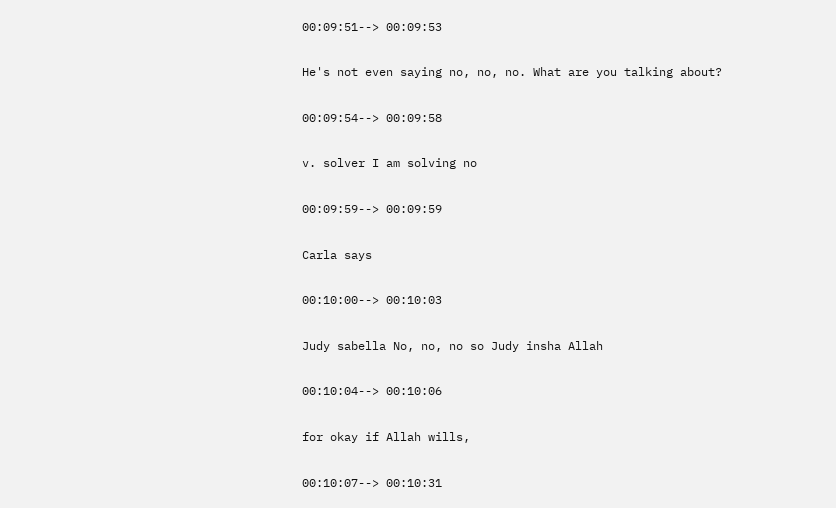00:09:51--> 00:09:53

He's not even saying no, no, no. What are you talking about?

00:09:54--> 00:09:58

v. solver I am solving no

00:09:59--> 00:09:59

Carla says

00:10:00--> 00:10:03

Judy sabella No, no, no so Judy insha Allah

00:10:04--> 00:10:06

for okay if Allah wills,

00:10:07--> 00:10:31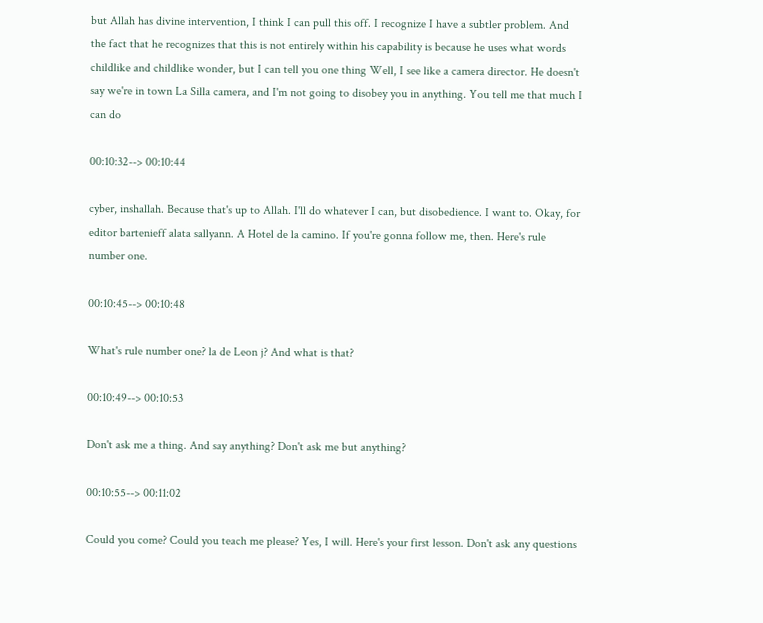but Allah has divine intervention, I think I can pull this off. I recognize I have a subtler problem. And the fact that he recognizes that this is not entirely within his capability is because he uses what words childlike and childlike wonder, but I can tell you one thing Well, I see like a camera director. He doesn't say we're in town La Silla camera, and I'm not going to disobey you in anything. You tell me that much I can do

00:10:32--> 00:10:44

cyber, inshallah. Because that's up to Allah. I'll do whatever I can, but disobedience. I want to. Okay, for editor bartenieff alata sallyann. A Hotel de la camino. If you're gonna follow me, then. Here's rule number one.

00:10:45--> 00:10:48

What's rule number one? la de Leon j? And what is that?

00:10:49--> 00:10:53

Don't ask me a thing. And say anything? Don't ask me but anything?

00:10:55--> 00:11:02

Could you come? Could you teach me please? Yes, I will. Here's your first lesson. Don't ask any questions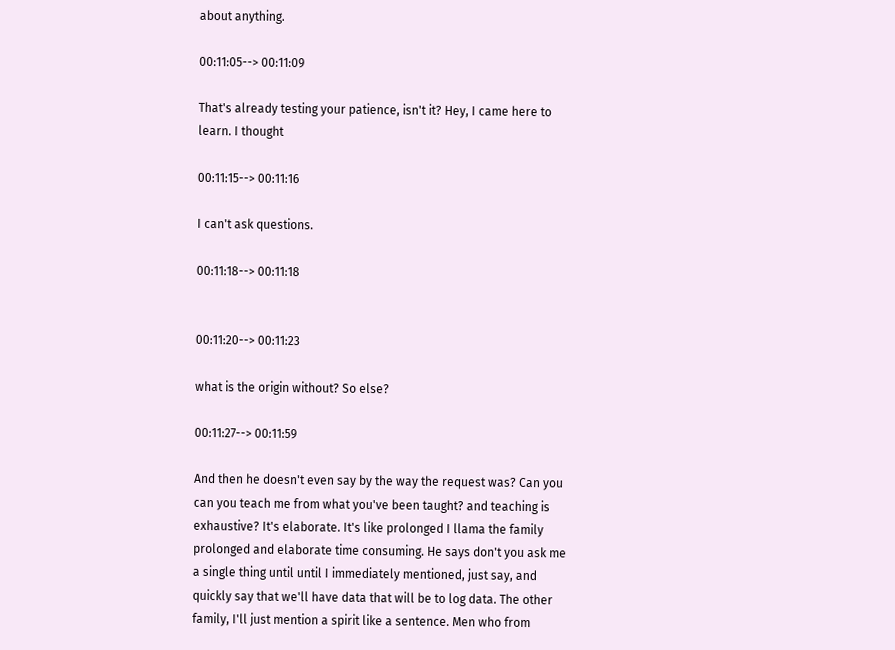about anything.

00:11:05--> 00:11:09

That's already testing your patience, isn't it? Hey, I came here to learn. I thought

00:11:15--> 00:11:16

I can't ask questions.

00:11:18--> 00:11:18


00:11:20--> 00:11:23

what is the origin without? So else?

00:11:27--> 00:11:59

And then he doesn't even say by the way the request was? Can you can you teach me from what you've been taught? and teaching is exhaustive? It's elaborate. It's like prolonged I llama the family prolonged and elaborate time consuming. He says don't you ask me a single thing until until I immediately mentioned, just say, and quickly say that we'll have data that will be to log data. The other family, I'll just mention a spirit like a sentence. Men who from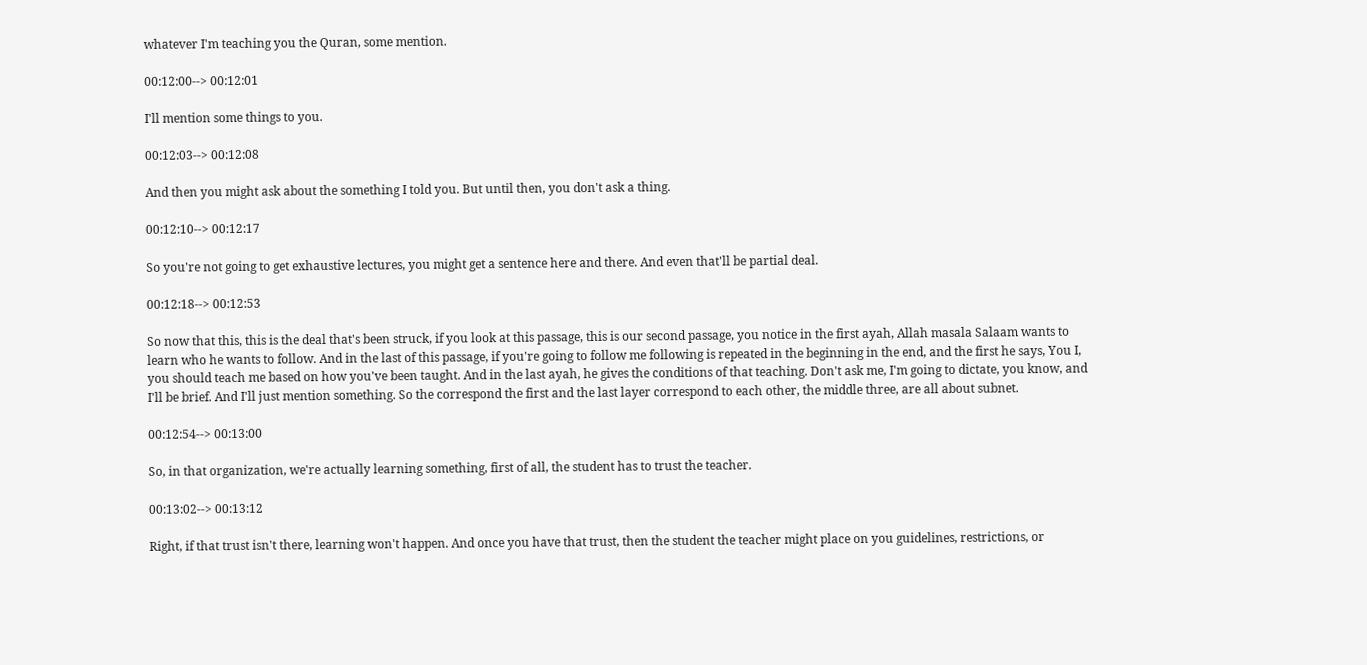whatever I'm teaching you the Quran, some mention.

00:12:00--> 00:12:01

I'll mention some things to you.

00:12:03--> 00:12:08

And then you might ask about the something I told you. But until then, you don't ask a thing.

00:12:10--> 00:12:17

So you're not going to get exhaustive lectures, you might get a sentence here and there. And even that'll be partial deal.

00:12:18--> 00:12:53

So now that this, this is the deal that's been struck, if you look at this passage, this is our second passage, you notice in the first ayah, Allah masala Salaam wants to learn who he wants to follow. And in the last of this passage, if you're going to follow me following is repeated in the beginning in the end, and the first he says, You I, you should teach me based on how you've been taught. And in the last ayah, he gives the conditions of that teaching. Don't ask me, I'm going to dictate, you know, and I'll be brief. And I'll just mention something. So the correspond the first and the last layer correspond to each other, the middle three, are all about subnet.

00:12:54--> 00:13:00

So, in that organization, we're actually learning something, first of all, the student has to trust the teacher.

00:13:02--> 00:13:12

Right, if that trust isn't there, learning won't happen. And once you have that trust, then the student the teacher might place on you guidelines, restrictions, or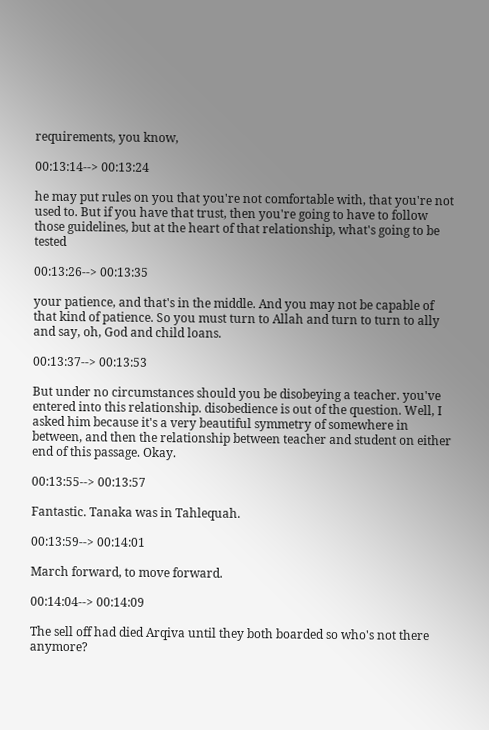requirements, you know,

00:13:14--> 00:13:24

he may put rules on you that you're not comfortable with, that you're not used to. But if you have that trust, then you're going to have to follow those guidelines, but at the heart of that relationship, what's going to be tested

00:13:26--> 00:13:35

your patience, and that's in the middle. And you may not be capable of that kind of patience. So you must turn to Allah and turn to turn to ally and say, oh, God and child loans.

00:13:37--> 00:13:53

But under no circumstances should you be disobeying a teacher. you've entered into this relationship. disobedience is out of the question. Well, I asked him because it's a very beautiful symmetry of somewhere in between, and then the relationship between teacher and student on either end of this passage. Okay.

00:13:55--> 00:13:57

Fantastic. Tanaka was in Tahlequah.

00:13:59--> 00:14:01

March forward, to move forward.

00:14:04--> 00:14:09

The sell off had died Arqiva until they both boarded so who's not there anymore?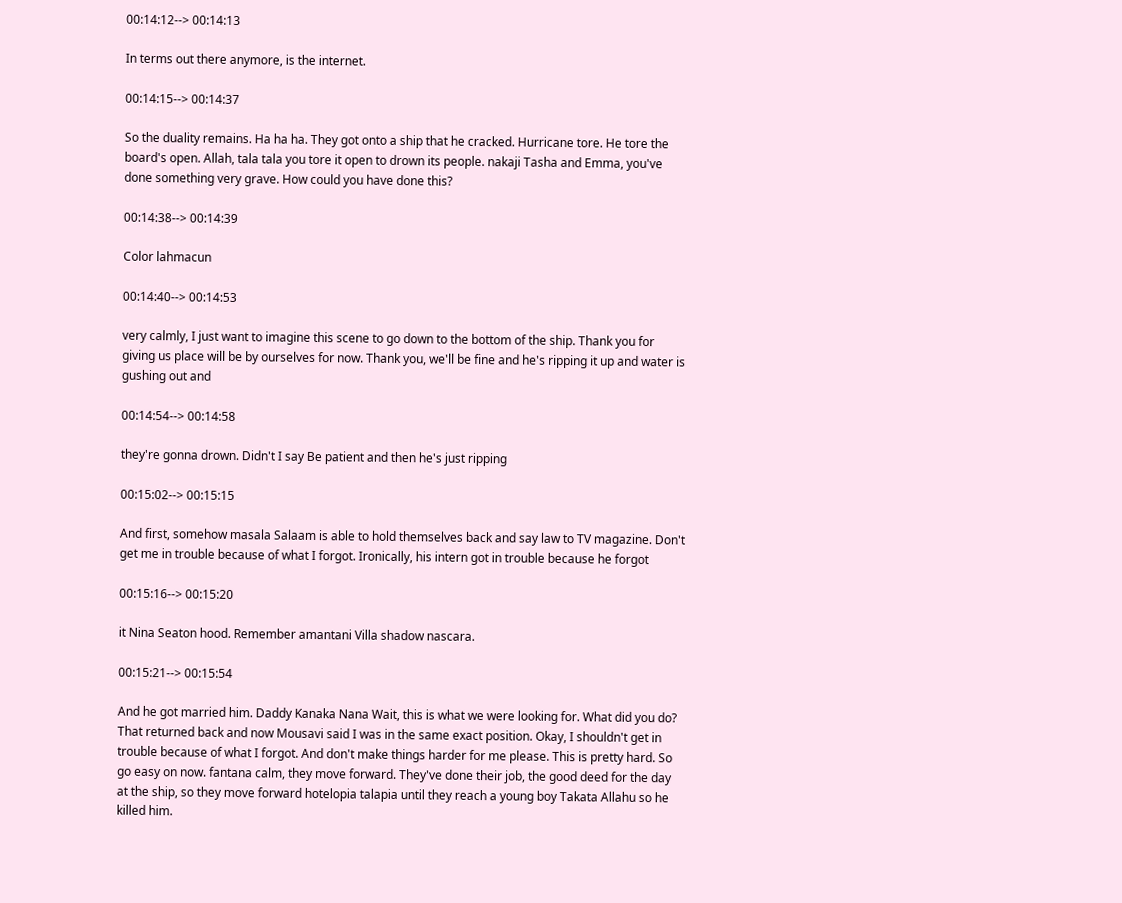00:14:12--> 00:14:13

In terms out there anymore, is the internet.

00:14:15--> 00:14:37

So the duality remains. Ha ha ha. They got onto a ship that he cracked. Hurricane tore. He tore the board's open. Allah, tala tala you tore it open to drown its people. nakaji Tasha and Emma, you've done something very grave. How could you have done this?

00:14:38--> 00:14:39

Color lahmacun

00:14:40--> 00:14:53

very calmly, I just want to imagine this scene to go down to the bottom of the ship. Thank you for giving us place will be by ourselves for now. Thank you, we'll be fine and he's ripping it up and water is gushing out and

00:14:54--> 00:14:58

they're gonna drown. Didn't I say Be patient and then he's just ripping

00:15:02--> 00:15:15

And first, somehow masala Salaam is able to hold themselves back and say law to TV magazine. Don't get me in trouble because of what I forgot. Ironically, his intern got in trouble because he forgot

00:15:16--> 00:15:20

it Nina Seaton hood. Remember amantani Villa shadow nascara.

00:15:21--> 00:15:54

And he got married him. Daddy Kanaka Nana Wait, this is what we were looking for. What did you do? That returned back and now Mousavi said I was in the same exact position. Okay, I shouldn't get in trouble because of what I forgot. And don't make things harder for me please. This is pretty hard. So go easy on now. fantana calm, they move forward. They've done their job, the good deed for the day at the ship, so they move forward hotelopia talapia until they reach a young boy Takata Allahu so he killed him.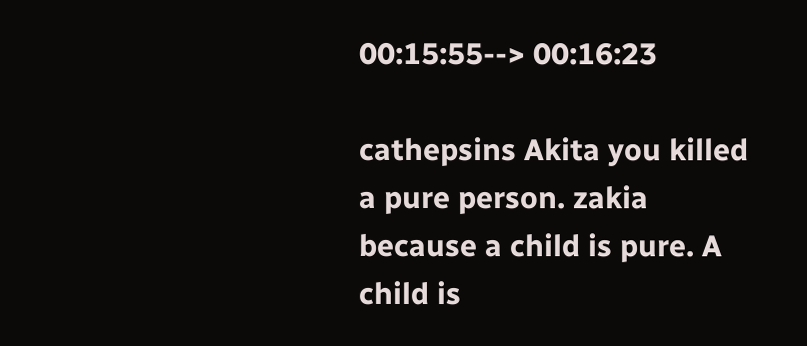00:15:55--> 00:16:23

cathepsins Akita you killed a pure person. zakia because a child is pure. A child is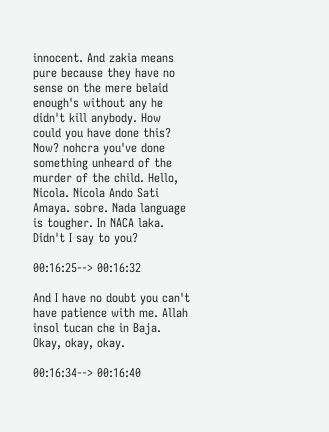innocent. And zakia means pure because they have no sense on the mere belaid enough's without any he didn't kill anybody. How could you have done this? Now? nohcra you've done something unheard of the murder of the child. Hello, Nicola. Nicola Ando Sati Amaya. sobre. Nada language is tougher. In NACA laka. Didn't I say to you?

00:16:25--> 00:16:32

And I have no doubt you can't have patience with me. Allah insol tucan che in Baja. Okay, okay, okay.

00:16:34--> 00:16:40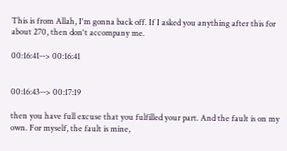This is from Allah, I'm gonna back off. If I asked you anything after this for about 270, then don't accompany me.

00:16:41--> 00:16:41


00:16:43--> 00:17:19

then you have full excuse that you fulfilled your part. And the fault is on my own. For myself, the fault is mine,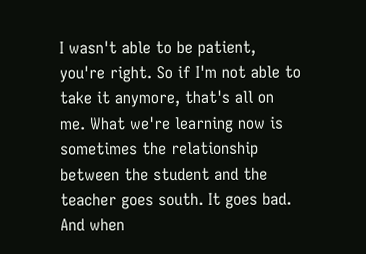I wasn't able to be patient, you're right. So if I'm not able to take it anymore, that's all on me. What we're learning now is sometimes the relationship between the student and the teacher goes south. It goes bad. And when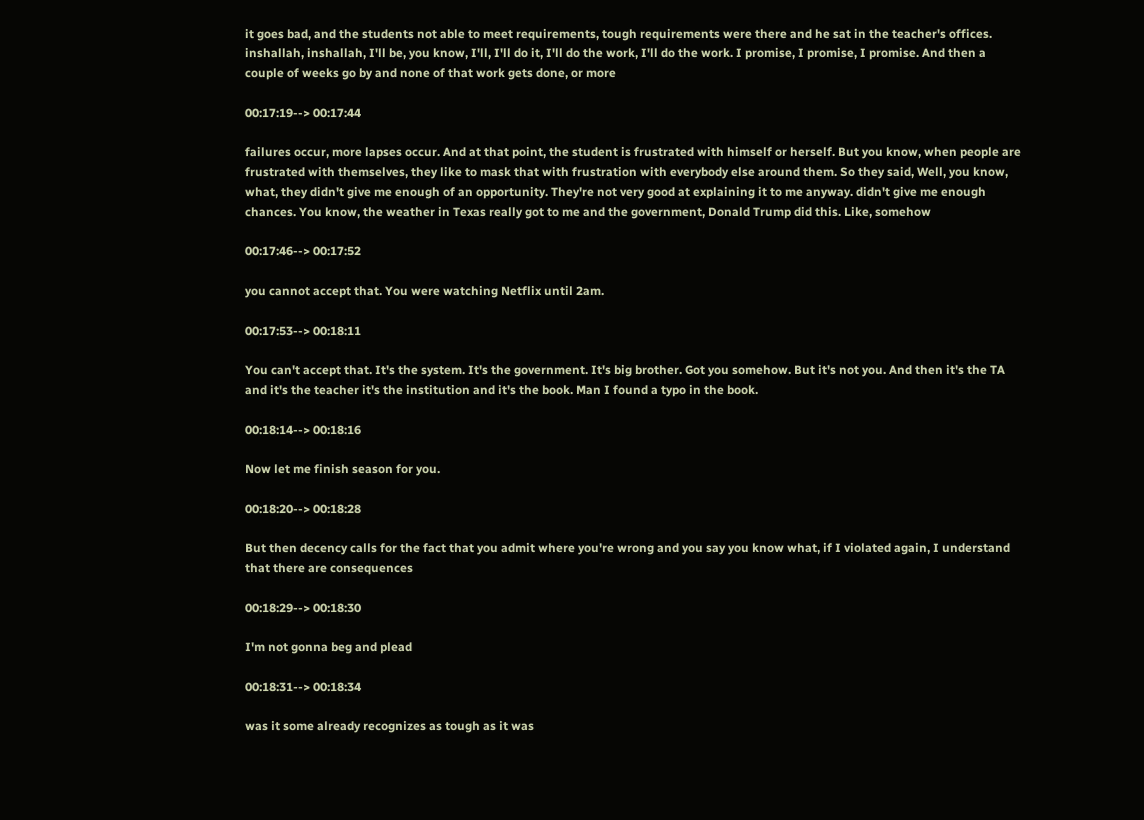it goes bad, and the students not able to meet requirements, tough requirements were there and he sat in the teacher's offices. inshallah, inshallah, I'll be, you know, I'll, I'll do it, I'll do the work, I'll do the work. I promise, I promise, I promise. And then a couple of weeks go by and none of that work gets done, or more

00:17:19--> 00:17:44

failures occur, more lapses occur. And at that point, the student is frustrated with himself or herself. But you know, when people are frustrated with themselves, they like to mask that with frustration with everybody else around them. So they said, Well, you know, what, they didn't give me enough of an opportunity. They're not very good at explaining it to me anyway. didn't give me enough chances. You know, the weather in Texas really got to me and the government, Donald Trump did this. Like, somehow

00:17:46--> 00:17:52

you cannot accept that. You were watching Netflix until 2am.

00:17:53--> 00:18:11

You can't accept that. It's the system. It's the government. It's big brother. Got you somehow. But it's not you. And then it's the TA and it's the teacher it's the institution and it's the book. Man I found a typo in the book.

00:18:14--> 00:18:16

Now let me finish season for you.

00:18:20--> 00:18:28

But then decency calls for the fact that you admit where you're wrong and you say you know what, if I violated again, I understand that there are consequences

00:18:29--> 00:18:30

I'm not gonna beg and plead

00:18:31--> 00:18:34

was it some already recognizes as tough as it was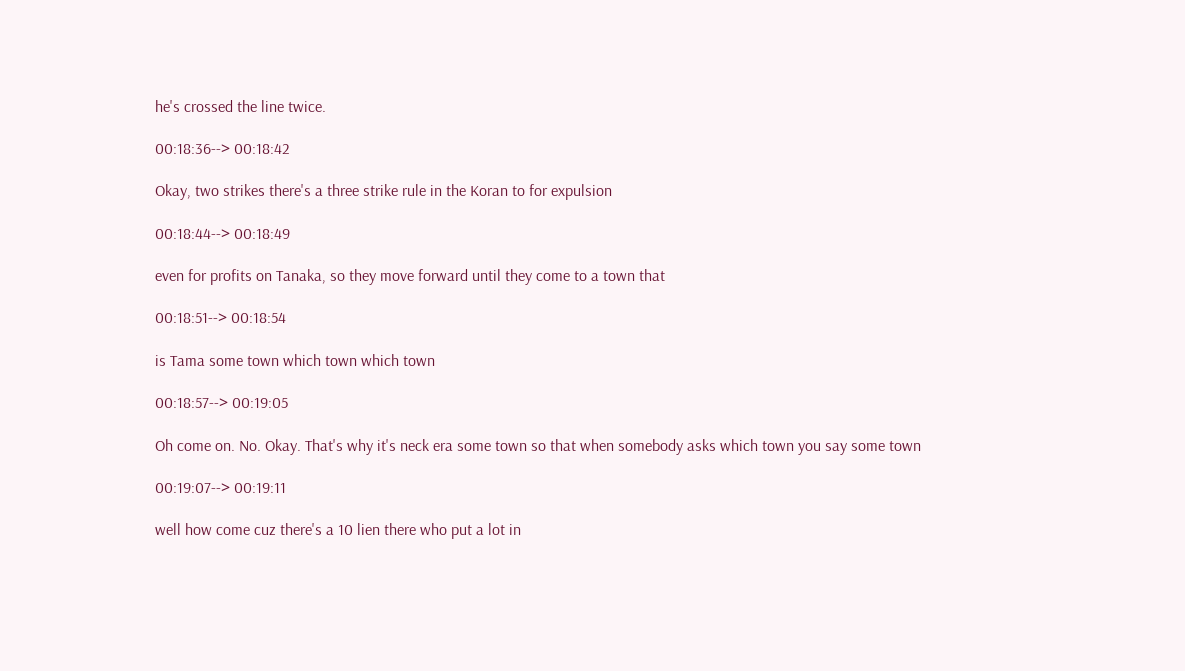he's crossed the line twice.

00:18:36--> 00:18:42

Okay, two strikes there's a three strike rule in the Koran to for expulsion

00:18:44--> 00:18:49

even for profits on Tanaka, so they move forward until they come to a town that

00:18:51--> 00:18:54

is Tama some town which town which town

00:18:57--> 00:19:05

Oh come on. No. Okay. That's why it's neck era some town so that when somebody asks which town you say some town

00:19:07--> 00:19:11

well how come cuz there's a 10 lien there who put a lot in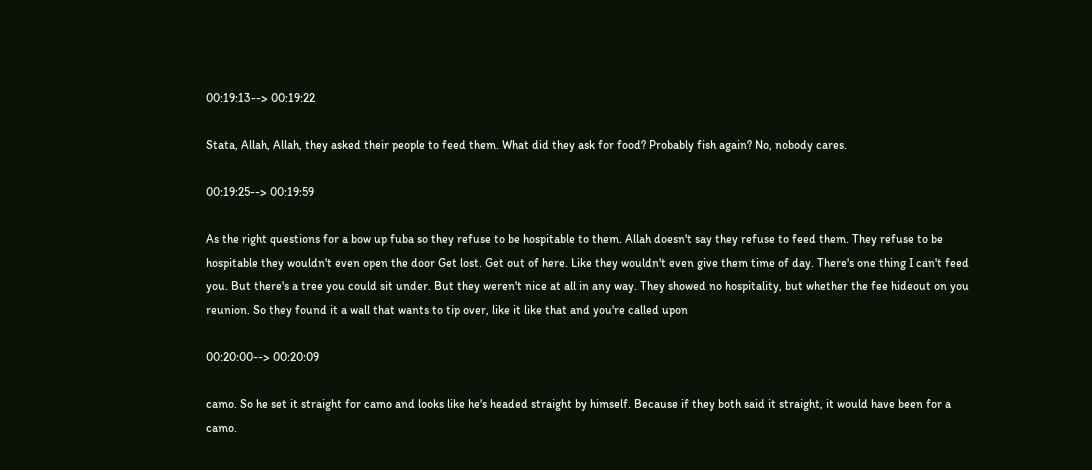00:19:13--> 00:19:22

Stata, Allah, Allah, they asked their people to feed them. What did they ask for food? Probably fish again? No, nobody cares.

00:19:25--> 00:19:59

As the right questions for a bow up fuba so they refuse to be hospitable to them. Allah doesn't say they refuse to feed them. They refuse to be hospitable they wouldn't even open the door Get lost. Get out of here. Like they wouldn't even give them time of day. There's one thing I can't feed you. But there's a tree you could sit under. But they weren't nice at all in any way. They showed no hospitality, but whether the fee hideout on you reunion. So they found it a wall that wants to tip over, like it like that and you're called upon

00:20:00--> 00:20:09

camo. So he set it straight for camo and looks like he's headed straight by himself. Because if they both said it straight, it would have been for a camo.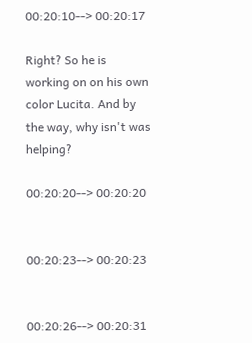00:20:10--> 00:20:17

Right? So he is working on on his own color Lucita. And by the way, why isn't was helping?

00:20:20--> 00:20:20


00:20:23--> 00:20:23


00:20:26--> 00:20:31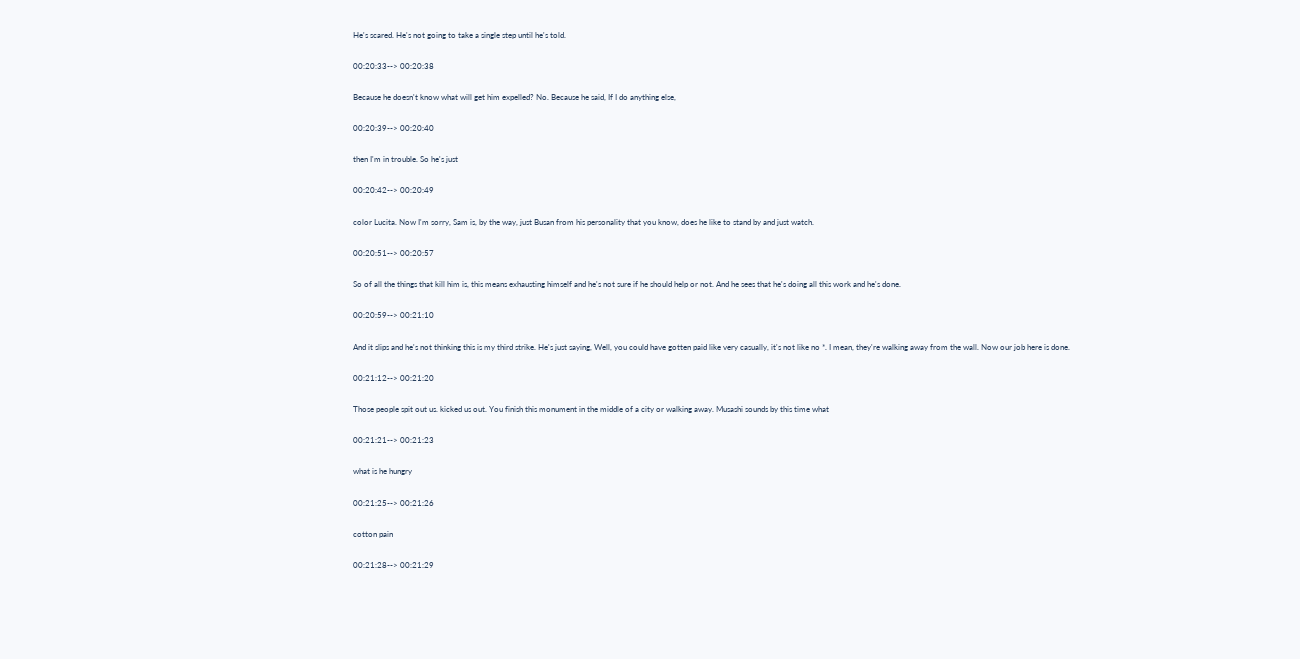He's scared. He's not going to take a single step until he's told.

00:20:33--> 00:20:38

Because he doesn't know what will get him expelled? No. Because he said, If I do anything else,

00:20:39--> 00:20:40

then I'm in trouble. So he's just

00:20:42--> 00:20:49

color Lucita. Now I'm sorry, Sam is, by the way, just Busan from his personality that you know, does he like to stand by and just watch.

00:20:51--> 00:20:57

So of all the things that kill him is, this means exhausting himself and he's not sure if he should help or not. And he sees that he's doing all this work and he's done.

00:20:59--> 00:21:10

And it slips and he's not thinking this is my third strike. He's just saying, Well, you could have gotten paid like very casually, it's not like no *. I mean, they're walking away from the wall. Now our job here is done.

00:21:12--> 00:21:20

Those people spit out us. kicked us out. You finish this monument in the middle of a city or walking away. Musashi sounds by this time what

00:21:21--> 00:21:23

what is he hungry

00:21:25--> 00:21:26

cotton pain

00:21:28--> 00:21:29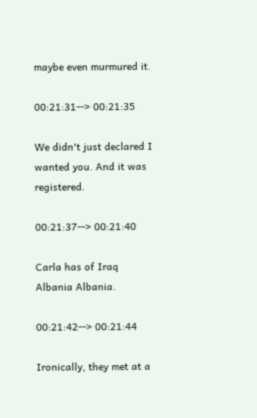maybe even murmured it.

00:21:31--> 00:21:35

We didn't just declared I wanted you. And it was registered.

00:21:37--> 00:21:40

Carla has of Iraq Albania Albania.

00:21:42--> 00:21:44

Ironically, they met at a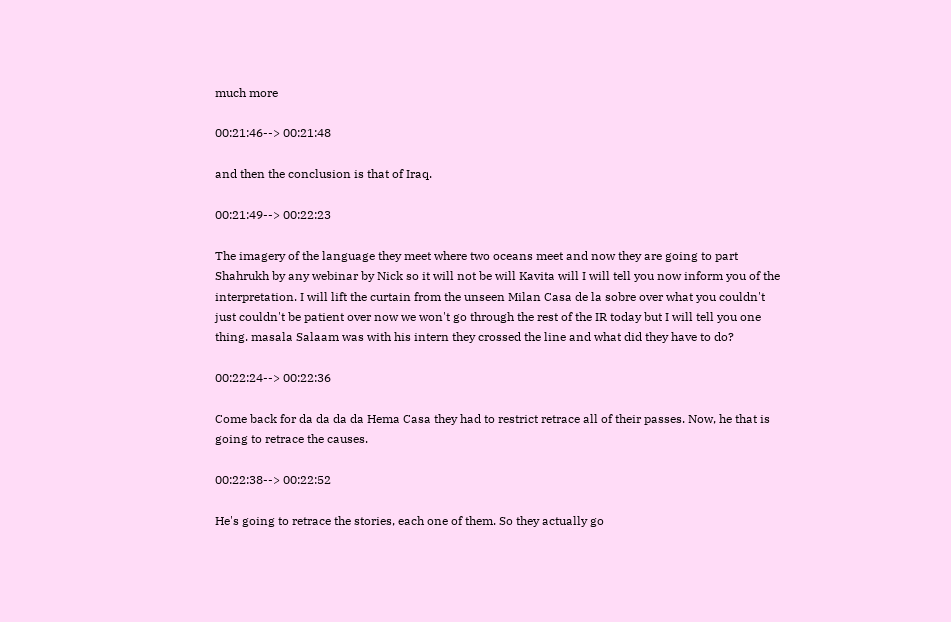much more

00:21:46--> 00:21:48

and then the conclusion is that of Iraq.

00:21:49--> 00:22:23

The imagery of the language they meet where two oceans meet and now they are going to part Shahrukh by any webinar by Nick so it will not be will Kavita will I will tell you now inform you of the interpretation. I will lift the curtain from the unseen Milan Casa de la sobre over what you couldn't just couldn't be patient over now we won't go through the rest of the IR today but I will tell you one thing. masala Salaam was with his intern they crossed the line and what did they have to do?

00:22:24--> 00:22:36

Come back for da da da da Hema Casa they had to restrict retrace all of their passes. Now, he that is going to retrace the causes.

00:22:38--> 00:22:52

He's going to retrace the stories, each one of them. So they actually go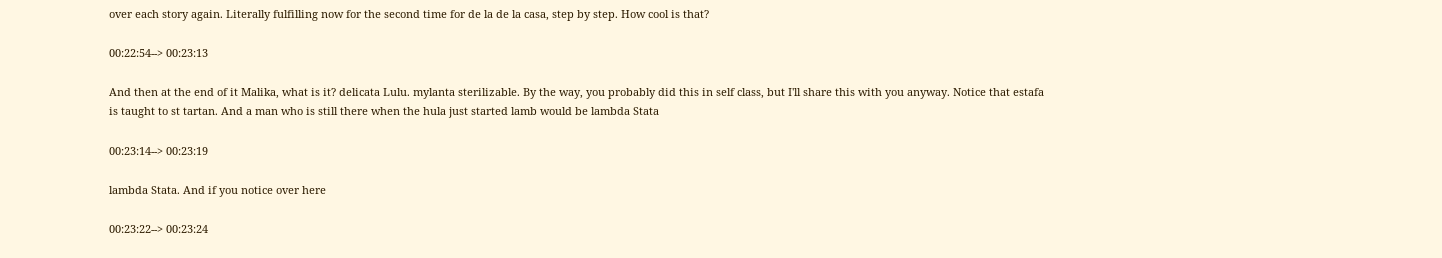over each story again. Literally fulfilling now for the second time for de la de la casa, step by step. How cool is that?

00:22:54--> 00:23:13

And then at the end of it Malika, what is it? delicata Lulu. mylanta sterilizable. By the way, you probably did this in self class, but I'll share this with you anyway. Notice that estafa is taught to st tartan. And a man who is still there when the hula just started lamb would be lambda Stata

00:23:14--> 00:23:19

lambda Stata. And if you notice over here

00:23:22--> 00:23:24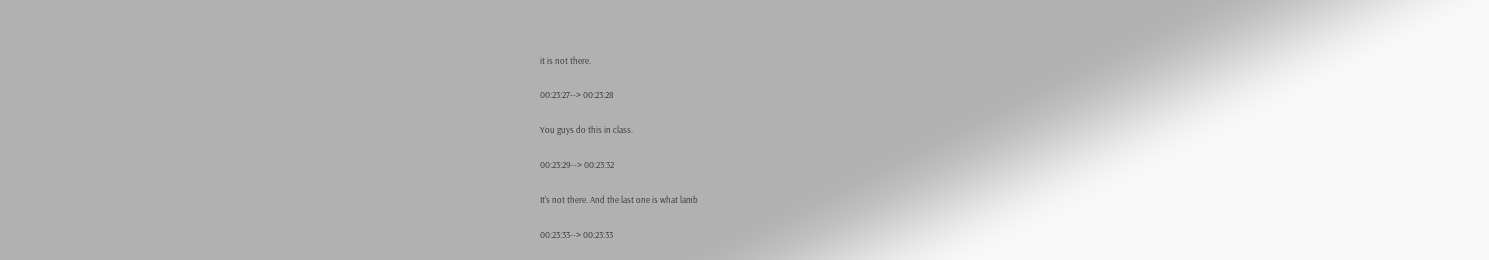it is not there.

00:23:27--> 00:23:28

You guys do this in class.

00:23:29--> 00:23:32

It's not there. And the last one is what lamb

00:23:33--> 00:23:33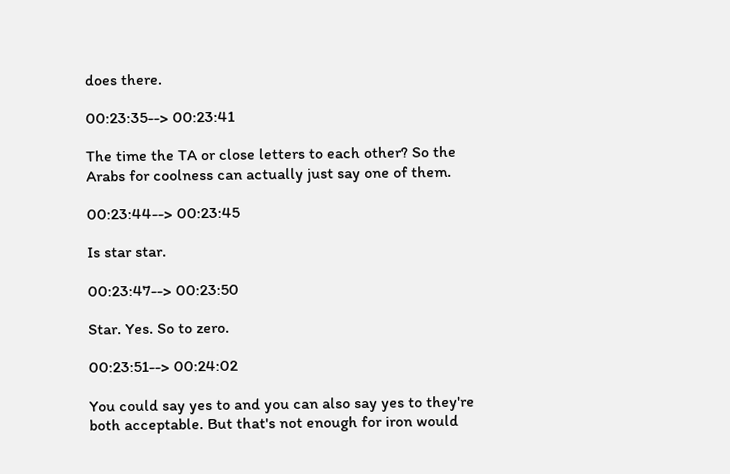does there.

00:23:35--> 00:23:41

The time the TA or close letters to each other? So the Arabs for coolness can actually just say one of them.

00:23:44--> 00:23:45

Is star star.

00:23:47--> 00:23:50

Star. Yes. So to zero.

00:23:51--> 00:24:02

You could say yes to and you can also say yes to they're both acceptable. But that's not enough for iron would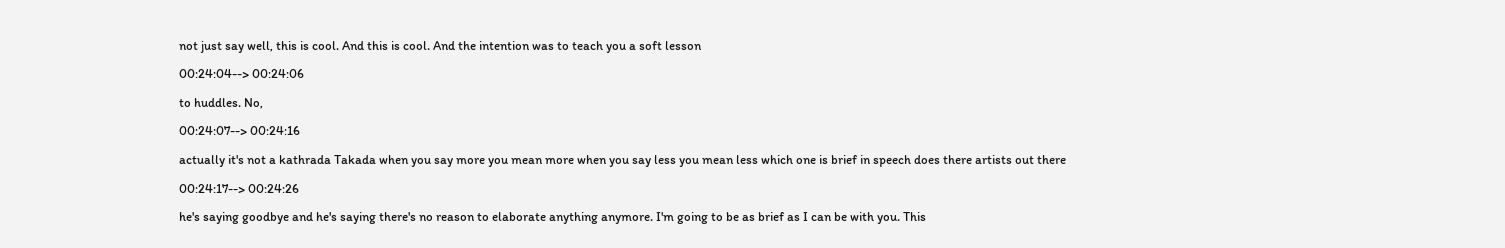not just say well, this is cool. And this is cool. And the intention was to teach you a soft lesson

00:24:04--> 00:24:06

to huddles. No,

00:24:07--> 00:24:16

actually it's not a kathrada Takada when you say more you mean more when you say less you mean less which one is brief in speech does there artists out there

00:24:17--> 00:24:26

he's saying goodbye and he's saying there's no reason to elaborate anything anymore. I'm going to be as brief as I can be with you. This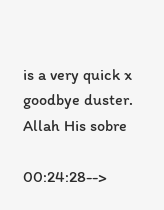is a very quick x goodbye duster. Allah His sobre

00:24:28-->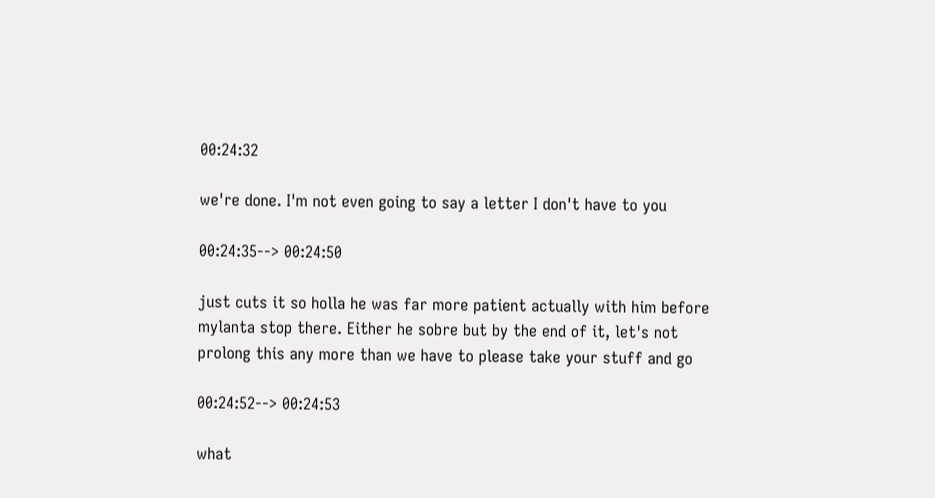00:24:32

we're done. I'm not even going to say a letter I don't have to you

00:24:35--> 00:24:50

just cuts it so holla he was far more patient actually with him before mylanta stop there. Either he sobre but by the end of it, let's not prolong this any more than we have to please take your stuff and go

00:24:52--> 00:24:53

what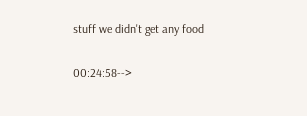stuff we didn't get any food

00:24:58-->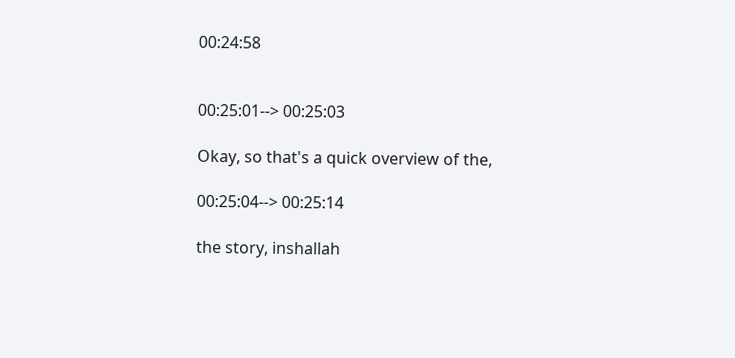00:24:58


00:25:01--> 00:25:03

Okay, so that's a quick overview of the,

00:25:04--> 00:25:14

the story, inshallah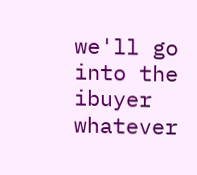we'll go into the ibuyer whatever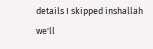details I skipped inshallah we'll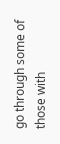go through some of those with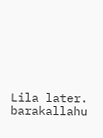Lila later. barakallahu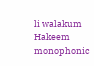li walakum Hakeem monophonic